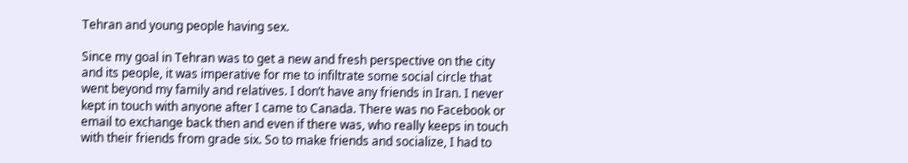Tehran and young people having sex.

Since my goal in Tehran was to get a new and fresh perspective on the city and its people, it was imperative for me to infiltrate some social circle that went beyond my family and relatives. I don’t have any friends in Iran. I never kept in touch with anyone after I came to Canada. There was no Facebook or email to exchange back then and even if there was, who really keeps in touch with their friends from grade six. So to make friends and socialize, I had to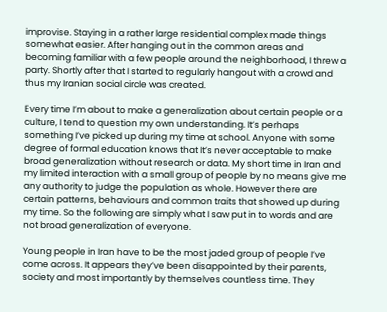improvise. Staying in a rather large residential complex made things somewhat easier. After hanging out in the common areas and becoming familiar with a few people around the neighborhood, I threw a party. Shortly after that I started to regularly hangout with a crowd and thus my Iranian social circle was created.

Every time I’m about to make a generalization about certain people or a culture, I tend to question my own understanding. It’s perhaps something I’ve picked up during my time at school. Anyone with some degree of formal education knows that It’s never acceptable to make broad generalization without research or data. My short time in Iran and my limited interaction with a small group of people by no means give me any authority to judge the population as whole. However there are certain patterns, behaviours and common traits that showed up during my time. So the following are simply what I saw put in to words and are not broad generalization of everyone.

Young people in Iran have to be the most jaded group of people I’ve come across. It appears they’ve been disappointed by their parents, society and most importantly by themselves countless time. They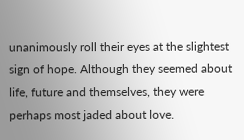unanimously roll their eyes at the slightest sign of hope. Although they seemed about life, future and themselves, they were perhaps most jaded about love.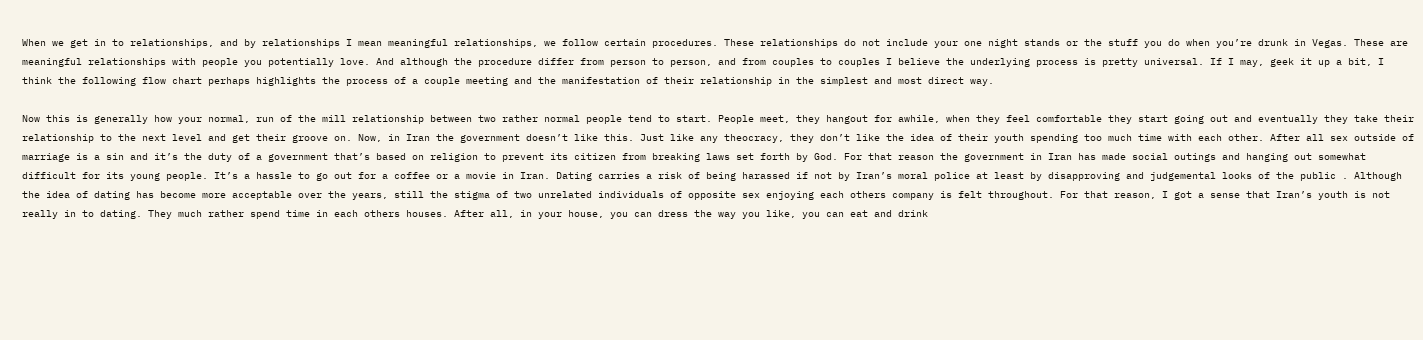When we get in to relationships, and by relationships I mean meaningful relationships, we follow certain procedures. These relationships do not include your one night stands or the stuff you do when you’re drunk in Vegas. These are meaningful relationships with people you potentially love. And although the procedure differ from person to person, and from couples to couples I believe the underlying process is pretty universal. If I may, geek it up a bit, I think the following flow chart perhaps highlights the process of a couple meeting and the manifestation of their relationship in the simplest and most direct way.

Now this is generally how your normal, run of the mill relationship between two rather normal people tend to start. People meet, they hangout for awhile, when they feel comfortable they start going out and eventually they take their relationship to the next level and get their groove on. Now, in Iran the government doesn’t like this. Just like any theocracy, they don’t like the idea of their youth spending too much time with each other. After all sex outside of marriage is a sin and it’s the duty of a government that’s based on religion to prevent its citizen from breaking laws set forth by God. For that reason the government in Iran has made social outings and hanging out somewhat difficult for its young people. It’s a hassle to go out for a coffee or a movie in Iran. Dating carries a risk of being harassed if not by Iran’s moral police at least by disapproving and judgemental looks of the public . Although the idea of dating has become more acceptable over the years, still the stigma of two unrelated individuals of opposite sex enjoying each others company is felt throughout. For that reason, I got a sense that Iran’s youth is not really in to dating. They much rather spend time in each others houses. After all, in your house, you can dress the way you like, you can eat and drink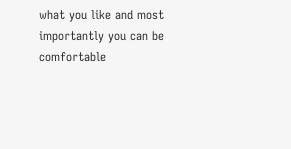what you like and most importantly you can be comfortable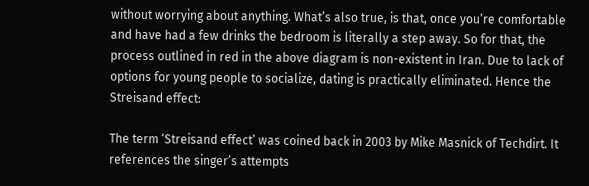without worrying about anything. What’s also true, is that, once you’re comfortable and have had a few drinks the bedroom is literally a step away. So for that, the process outlined in red in the above diagram is non-existent in Iran. Due to lack of options for young people to socialize, dating is practically eliminated. Hence the Streisand effect:

The term ‘Streisand effect’ was coined back in 2003 by Mike Masnick of Techdirt. It references the singer’s attempts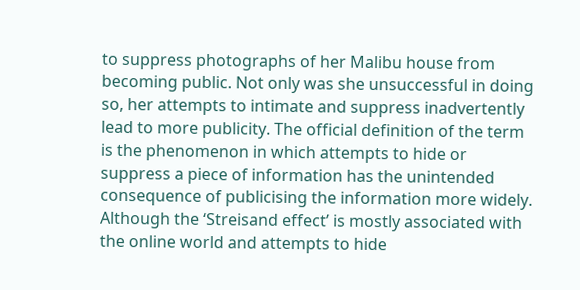to suppress photographs of her Malibu house from becoming public. Not only was she unsuccessful in doing so, her attempts to intimate and suppress inadvertently lead to more publicity. The official definition of the term is the phenomenon in which attempts to hide or suppress a piece of information has the unintended consequence of publicising the information more widely. Although the ‘Streisand effect’ is mostly associated with the online world and attempts to hide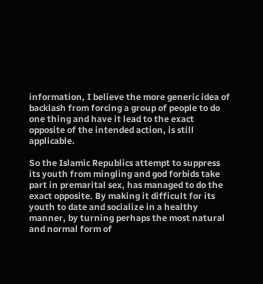information, I believe the more generic idea of backlash from forcing a group of people to do one thing and have it lead to the exact opposite of the intended action, is still applicable.

So the Islamic Republics attempt to suppress its youth from mingling and god forbids take part in premarital sex, has managed to do the exact opposite. By making it difficult for its youth to date and socialize in a healthy manner, by turning perhaps the most natural and normal form of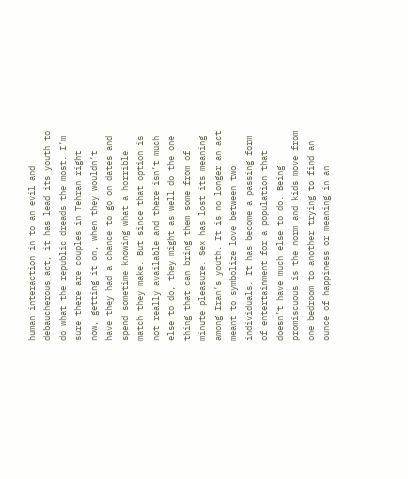human interaction in to an evil and debaucherous act, it has lead its youth to do what the republic dreads the most. I’m sure there are couples in Tehran right now, getting it on, when they wouldn’t have they had a chance to go on dates and spend sometime knowing what a horrible match they make. But since that option is not really available and there isn’t much else to do, they might as well do the one thing that can bring them some from of minute pleasure. Sex has lost its meaning among Iran’s youth. It is no longer an act meant to symbolize love between two individuals. It has become a passing form of entertainment for a population that doesn’t have much else to do. Being promiscuous is the norm and kids move from one bedroom to another trying to find an ounce of happiness or meaning in an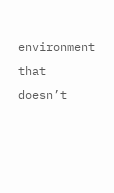environment that doesn’t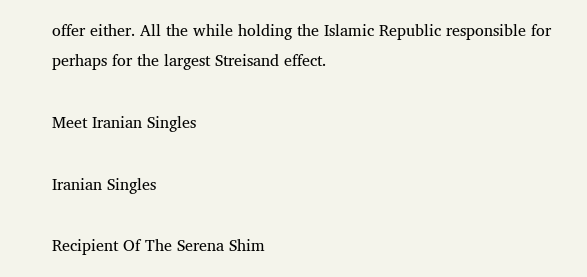offer either. All the while holding the Islamic Republic responsible for perhaps for the largest Streisand effect.

Meet Iranian Singles

Iranian Singles

Recipient Of The Serena Shim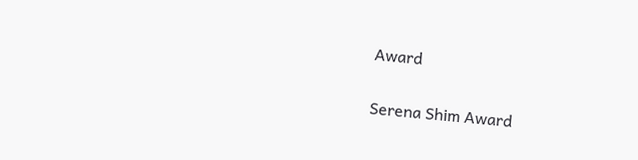Award

Serena Shim Award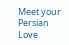Meet your Persian Love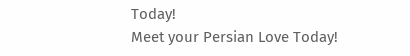Today!
Meet your Persian Love Today!